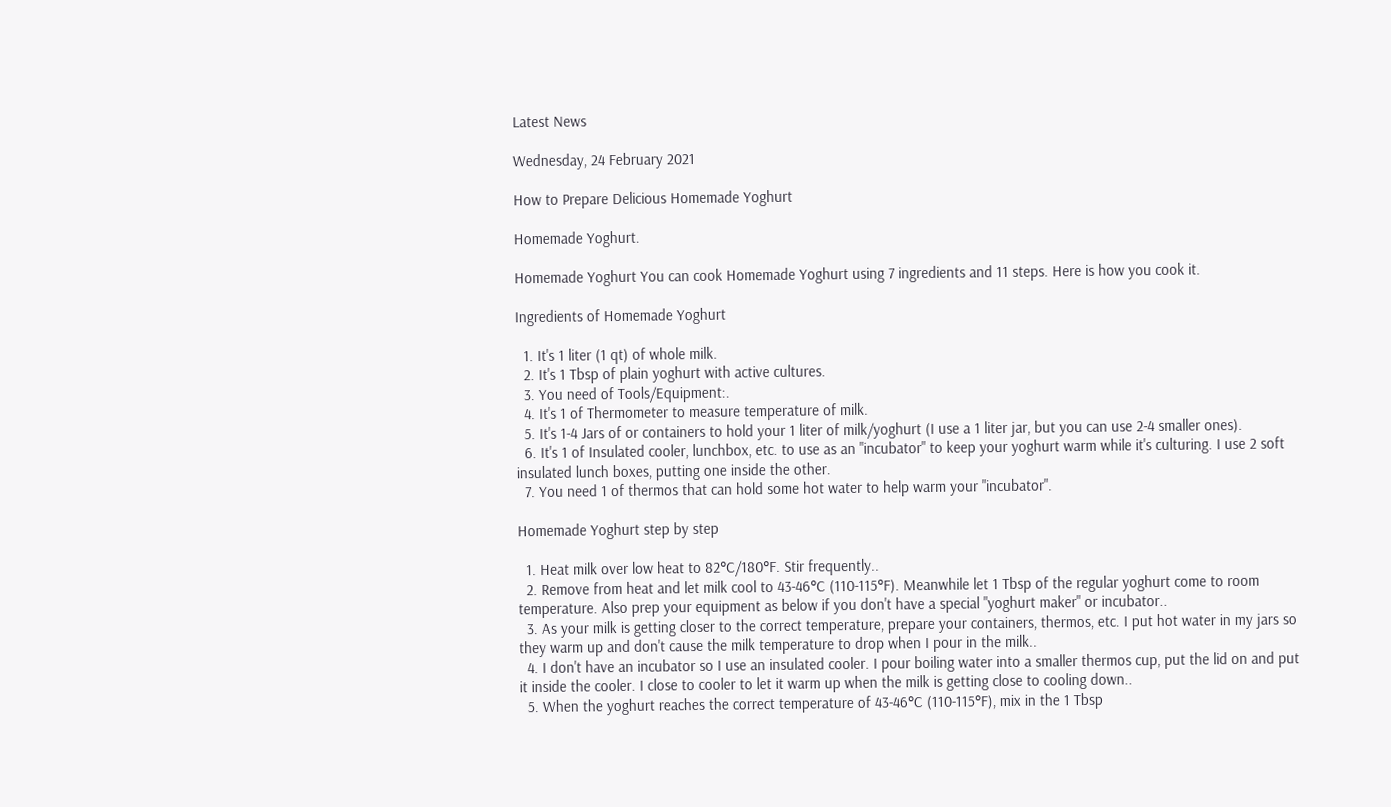Latest News

Wednesday, 24 February 2021

How to Prepare Delicious Homemade Yoghurt

Homemade Yoghurt.

Homemade Yoghurt You can cook Homemade Yoghurt using 7 ingredients and 11 steps. Here is how you cook it.

Ingredients of Homemade Yoghurt

  1. It's 1 liter (1 qt) of whole milk.
  2. It's 1 Tbsp of plain yoghurt with active cultures.
  3. You need of Tools/Equipment:.
  4. It's 1 of Thermometer to measure temperature of milk.
  5. It's 1-4 Jars of or containers to hold your 1 liter of milk/yoghurt (I use a 1 liter jar, but you can use 2-4 smaller ones).
  6. It's 1 of Insulated cooler, lunchbox, etc. to use as an "incubator" to keep your yoghurt warm while it's culturing. I use 2 soft insulated lunch boxes, putting one inside the other.
  7. You need 1 of thermos that can hold some hot water to help warm your "incubator".

Homemade Yoghurt step by step

  1. Heat milk over low heat to 82°C/180°F. Stir frequently..
  2. Remove from heat and let milk cool to 43-46°C (110-115°F). Meanwhile let 1 Tbsp of the regular yoghurt come to room temperature. Also prep your equipment as below if you don't have a special "yoghurt maker" or incubator..
  3. As your milk is getting closer to the correct temperature, prepare your containers, thermos, etc. I put hot water in my jars so they warm up and don't cause the milk temperature to drop when I pour in the milk..
  4. I don't have an incubator so I use an insulated cooler. I pour boiling water into a smaller thermos cup, put the lid on and put it inside the cooler. I close to cooler to let it warm up when the milk is getting close to cooling down..
  5. When the yoghurt reaches the correct temperature of 43-46°C (110-115°F), mix in the 1 Tbsp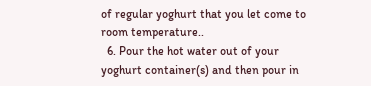of regular yoghurt that you let come to room temperature..
  6. Pour the hot water out of your yoghurt container(s) and then pour in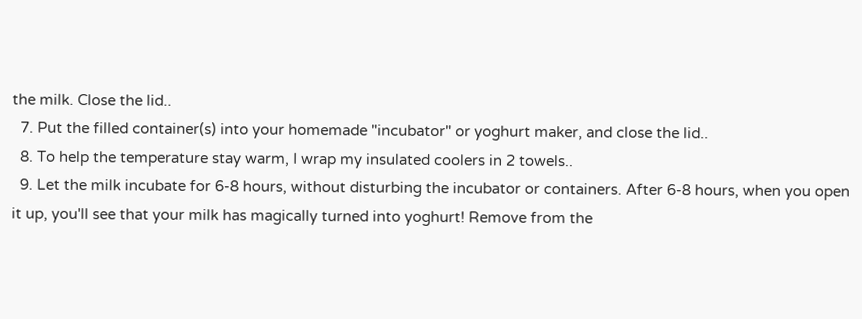the milk. Close the lid..
  7. Put the filled container(s) into your homemade "incubator" or yoghurt maker, and close the lid..
  8. To help the temperature stay warm, I wrap my insulated coolers in 2 towels..
  9. Let the milk incubate for 6-8 hours, without disturbing the incubator or containers. After 6-8 hours, when you open it up, you'll see that your milk has magically turned into yoghurt! Remove from the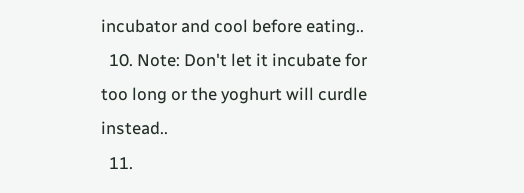incubator and cool before eating..
  10. Note: Don't let it incubate for too long or the yoghurt will curdle instead..
  11.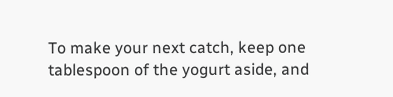To make your next catch, keep one tablespoon of the yogurt aside, and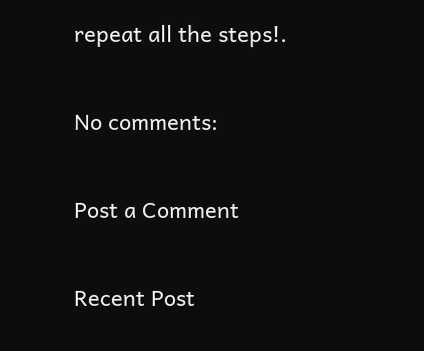repeat all the steps!.

No comments:

Post a Comment

Recent Post